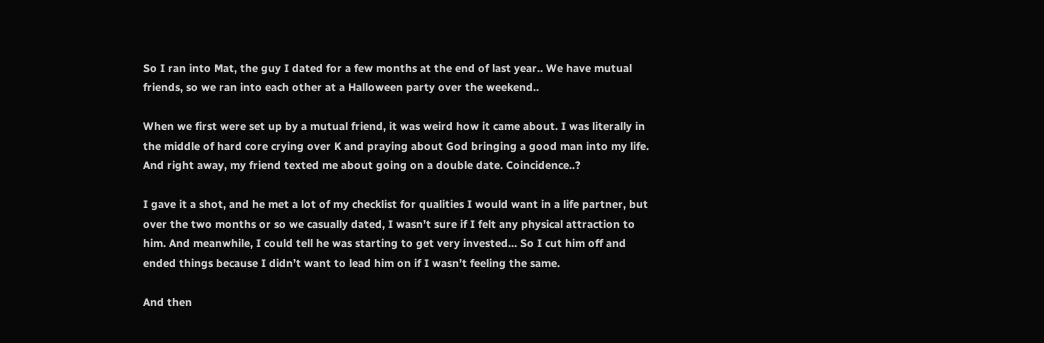So I ran into Mat, the guy I dated for a few months at the end of last year.. We have mutual friends, so we ran into each other at a Halloween party over the weekend..

When we first were set up by a mutual friend, it was weird how it came about. I was literally in the middle of hard core crying over K and praying about God bringing a good man into my life. And right away, my friend texted me about going on a double date. Coincidence..?

I gave it a shot, and he met a lot of my checklist for qualities I would want in a life partner, but over the two months or so we casually dated, I wasn’t sure if I felt any physical attraction to him. And meanwhile, I could tell he was starting to get very invested… So I cut him off and ended things because I didn’t want to lead him on if I wasn’t feeling the same.

And then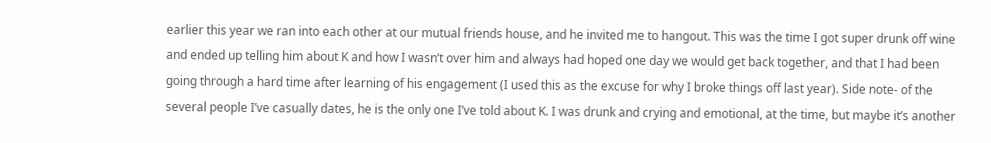earlier this year we ran into each other at our mutual friends house, and he invited me to hangout. This was the time I got super drunk off wine and ended up telling him about K and how I wasn’t over him and always had hoped one day we would get back together, and that I had been going through a hard time after learning of his engagement (I used this as the excuse for why I broke things off last year). Side note- of the several people I’ve casually dates, he is the only one I’ve told about K. I was drunk and crying and emotional, at the time, but maybe it’s another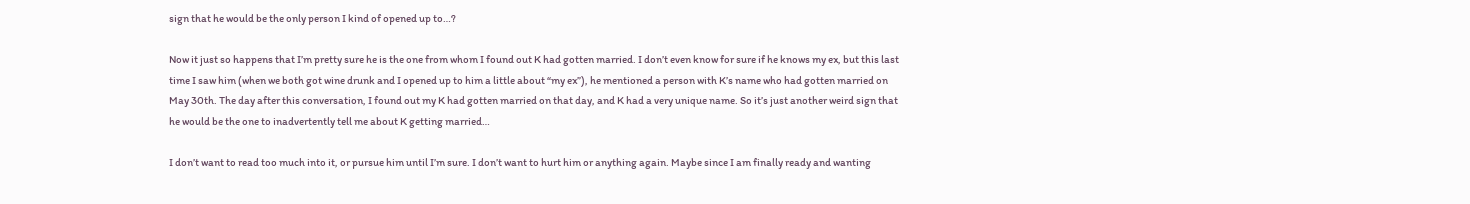sign that he would be the only person I kind of opened up to…?

Now it just so happens that I’m pretty sure he is the one from whom I found out K had gotten married. I don’t even know for sure if he knows my ex, but this last time I saw him (when we both got wine drunk and I opened up to him a little about “my ex”), he mentioned a person with K’s name who had gotten married on May 30th. The day after this conversation, I found out my K had gotten married on that day, and K had a very unique name. So it’s just another weird sign that he would be the one to inadvertently tell me about K getting married…

I don’t want to read too much into it, or pursue him until I’m sure. I don’t want to hurt him or anything again. Maybe since I am finally ready and wanting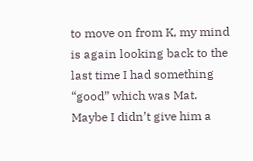to move on from K, my mind is again looking back to the last time I had something “good” which was Mat. Maybe I didn’t give him a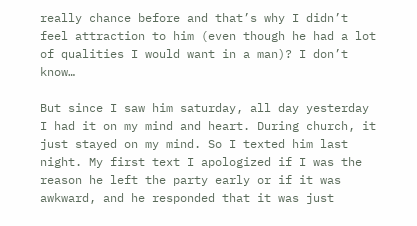really chance before and that’s why I didn’t feel attraction to him (even though he had a lot of qualities I would want in a man)? I don’t know…

But since I saw him saturday, all day yesterday I had it on my mind and heart. During church, it just stayed on my mind. So I texted him last night. My first text I apologized if I was the reason he left the party early or if it was awkward, and he responded that it was just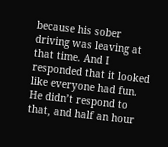because his sober driving was leaving at that time. And I responded that it looked like everyone had fun. He didn’t respond to that, and half an hour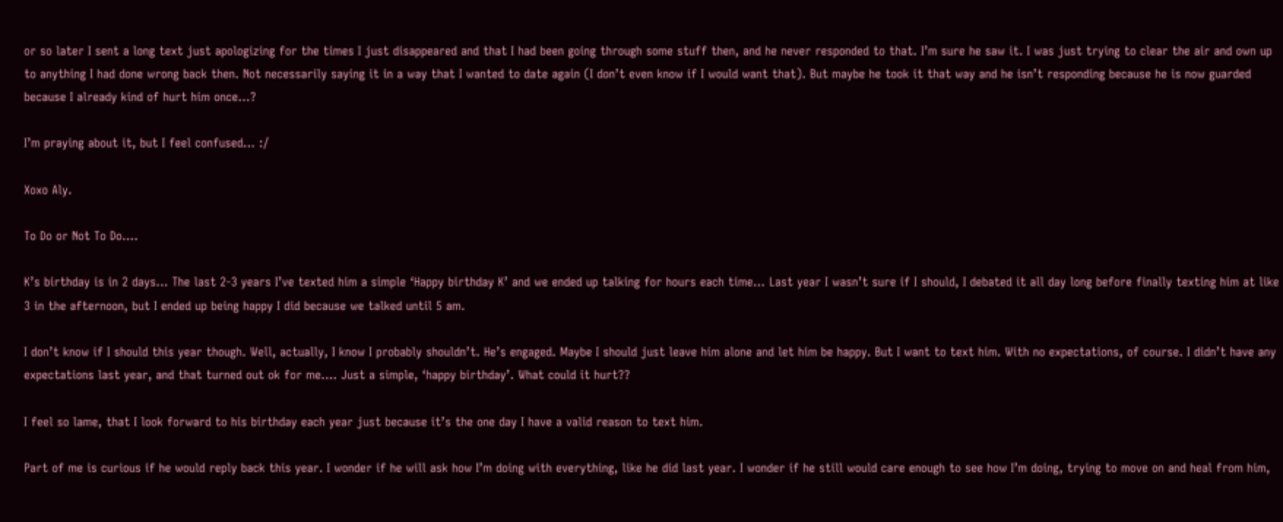or so later I sent a long text just apologizing for the times I just disappeared and that I had been going through some stuff then, and he never responded to that. I’m sure he saw it. I was just trying to clear the air and own up to anything I had done wrong back then. Not necessarily saying it in a way that I wanted to date again (I don’t even know if I would want that). But maybe he took it that way and he isn’t responding because he is now guarded because I already kind of hurt him once…?

I’m praying about it, but I feel confused… :/

Xoxo Aly.

To Do or Not To Do….

K’s birthday is in 2 days… The last 2-3 years I’ve texted him a simple ‘Happy birthday K’ and we ended up talking for hours each time… Last year I wasn’t sure if I should, I debated it all day long before finally texting him at like 3 in the afternoon, but I ended up being happy I did because we talked until 5 am.

I don’t know if I should this year though. Well, actually, I know I probably shouldn’t. He’s engaged. Maybe I should just leave him alone and let him be happy. But I want to text him. With no expectations, of course. I didn’t have any expectations last year, and that turned out ok for me…. Just a simple, ‘happy birthday’. What could it hurt??

I feel so lame, that I look forward to his birthday each year just because it’s the one day I have a valid reason to text him.

Part of me is curious if he would reply back this year. I wonder if he will ask how I’m doing with everything, like he did last year. I wonder if he still would care enough to see how I’m doing, trying to move on and heal from him,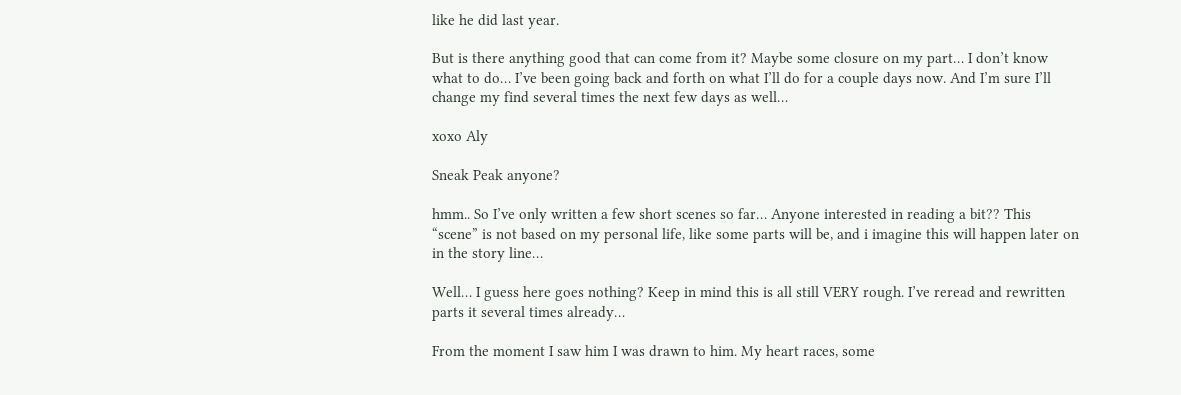like he did last year.

But is there anything good that can come from it? Maybe some closure on my part… I don’t know what to do… I’ve been going back and forth on what I’ll do for a couple days now. And I’m sure I’ll change my find several times the next few days as well…

xoxo Aly

Sneak Peak anyone?

hmm.. So I’ve only written a few short scenes so far… Anyone interested in reading a bit?? This “scene” is not based on my personal life, like some parts will be, and i imagine this will happen later on in the story line…

Well… I guess here goes nothing? Keep in mind this is all still VERY rough. I’ve reread and rewritten parts it several times already…

From the moment I saw him I was drawn to him. My heart races, some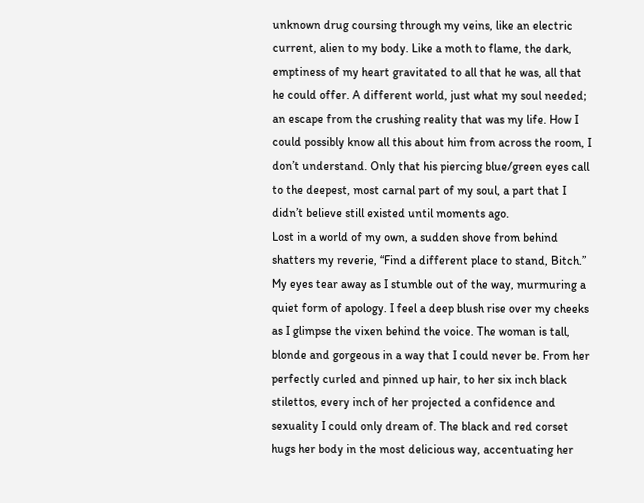unknown drug coursing through my veins, like an electric current, alien to my body. Like a moth to flame, the dark, emptiness of my heart gravitated to all that he was, all that he could offer. A different world, just what my soul needed; an escape from the crushing reality that was my life. How I could possibly know all this about him from across the room, I don’t understand. Only that his piercing blue/green eyes call to the deepest, most carnal part of my soul, a part that I didn’t believe still existed until moments ago.
Lost in a world of my own, a sudden shove from behind shatters my reverie, “Find a different place to stand, Bitch.” My eyes tear away as I stumble out of the way, murmuring a quiet form of apology. I feel a deep blush rise over my cheeks as I glimpse the vixen behind the voice. The woman is tall, blonde and gorgeous in a way that I could never be. From her perfectly curled and pinned up hair, to her six inch black stilettos, every inch of her projected a confidence and sexuality I could only dream of. The black and red corset hugs her body in the most delicious way, accentuating her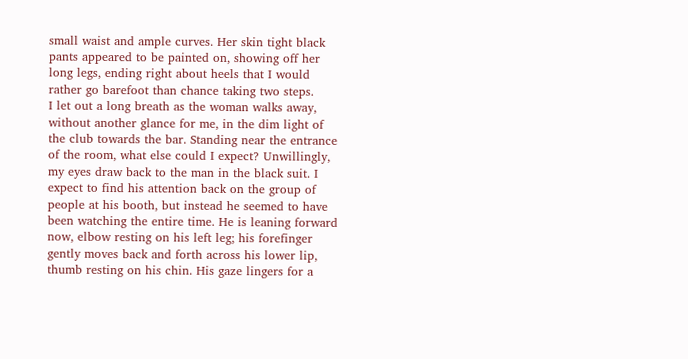small waist and ample curves. Her skin tight black pants appeared to be painted on, showing off her long legs, ending right about heels that I would rather go barefoot than chance taking two steps.
I let out a long breath as the woman walks away, without another glance for me, in the dim light of the club towards the bar. Standing near the entrance of the room, what else could I expect? Unwillingly, my eyes draw back to the man in the black suit. I expect to find his attention back on the group of people at his booth, but instead he seemed to have been watching the entire time. He is leaning forward now, elbow resting on his left leg; his forefinger gently moves back and forth across his lower lip, thumb resting on his chin. His gaze lingers for a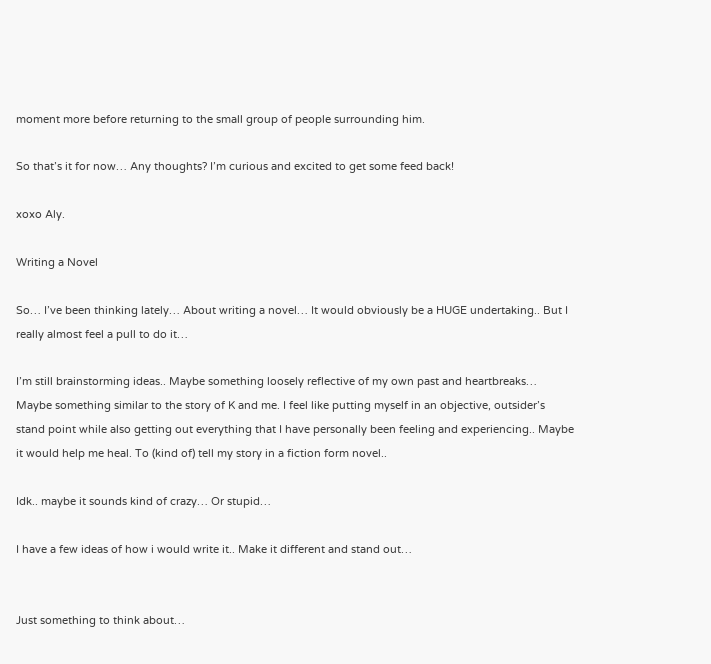moment more before returning to the small group of people surrounding him.

So that’s it for now… Any thoughts? I’m curious and excited to get some feed back!

xoxo Aly.

Writing a Novel

So… I’ve been thinking lately… About writing a novel… It would obviously be a HUGE undertaking.. But I really almost feel a pull to do it…

I’m still brainstorming ideas.. Maybe something loosely reflective of my own past and heartbreaks… Maybe something similar to the story of K and me. I feel like putting myself in an objective, outsider’s stand point while also getting out everything that I have personally been feeling and experiencing.. Maybe it would help me heal. To (kind of) tell my story in a fiction form novel..

Idk.. maybe it sounds kind of crazy… Or stupid…

I have a few ideas of how i would write it.. Make it different and stand out…


Just something to think about…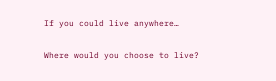If you could live anywhere…

Where would you choose to live?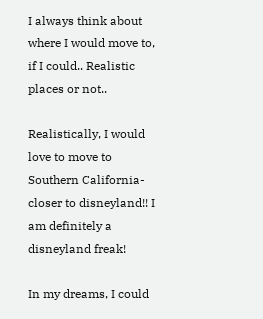I always think about where I would move to, if I could.. Realistic places or not..

Realistically, I would love to move to Southern California- closer to disneyland!! I am definitely a disneyland freak!

In my dreams, I could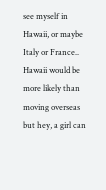see myself in Hawaii, or maybe Italy or France.. Hawaii would be more likely than moving overseas but hey, a girl can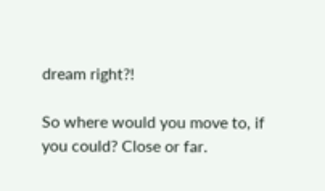dream right?!

So where would you move to, if you could? Close or far.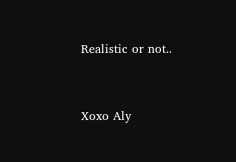Realistic or not..


Xoxo Aly